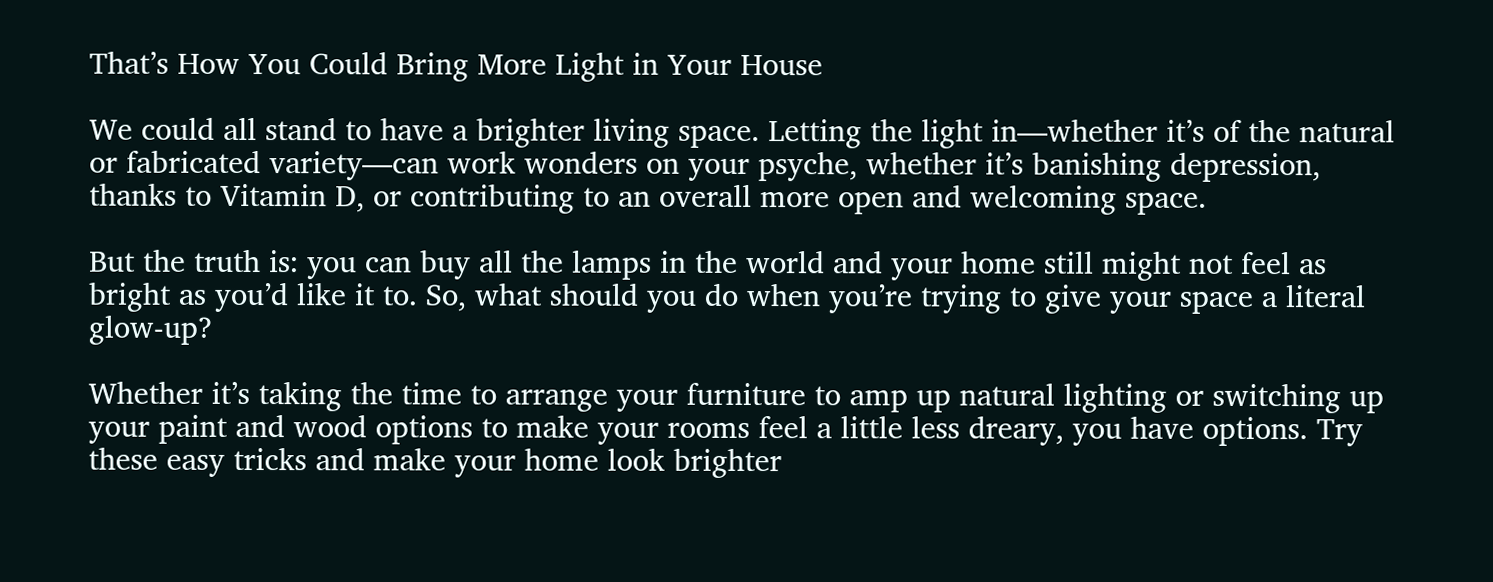That’s How You Could Bring More Light in Your House

We could all stand to have a brighter living space. Letting the light in—whether it’s of the natural or fabricated variety—can work wonders on your psyche, whether it’s banishing depression, thanks to Vitamin D, or contributing to an overall more open and welcoming space.

But the truth is: you can buy all the lamps in the world and your home still might not feel as bright as you’d like it to. So, what should you do when you’re trying to give your space a literal glow-up?

Whether it’s taking the time to arrange your furniture to amp up natural lighting or switching up your paint and wood options to make your rooms feel a little less dreary, you have options. Try these easy tricks and make your home look brighter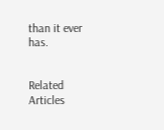than it ever has.


Related Articles